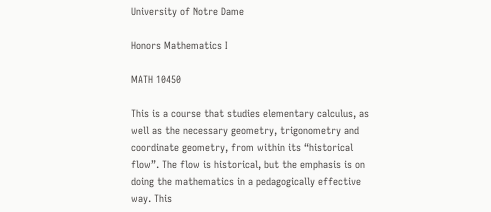University of Notre Dame

Honors Mathematics I

MATH 10450

This is a course that studies elementary calculus, as well as the necessary geometry, trigonometry and coordinate geometry, from within its “historical flow”. The flow is historical, but the emphasis is on doing the mathematics in a pedagogically effective way. This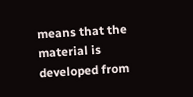means that the material is developed from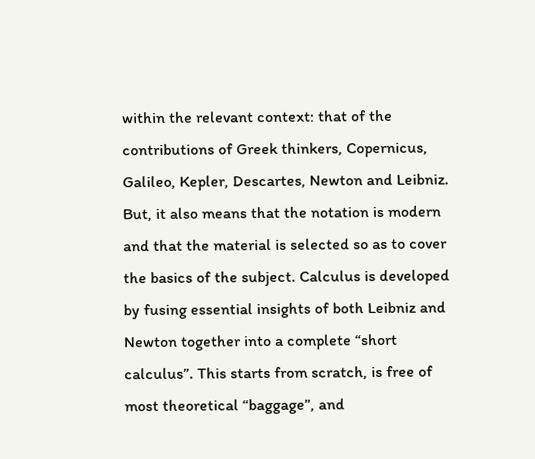within the relevant context: that of the contributions of Greek thinkers, Copernicus, Galileo, Kepler, Descartes, Newton and Leibniz. But, it also means that the notation is modern and that the material is selected so as to cover the basics of the subject. Calculus is developed by fusing essential insights of both Leibniz and Newton together into a complete “short calculus”. This starts from scratch, is free of most theoretical “baggage”, and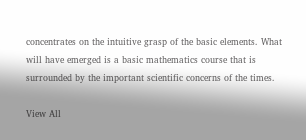concentrates on the intuitive grasp of the basic elements. What will have emerged is a basic mathematics course that is surrounded by the important scientific concerns of the times.

View All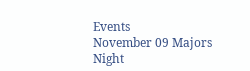Events
November 09 Majors Night